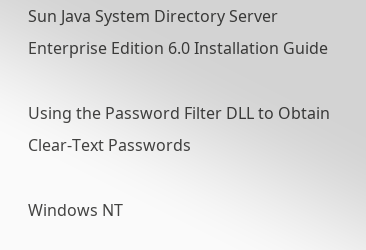Sun Java System Directory Server Enterprise Edition 6.0 Installation Guide

Using the Password Filter DLL to Obtain Clear-Text Passwords

Windows NT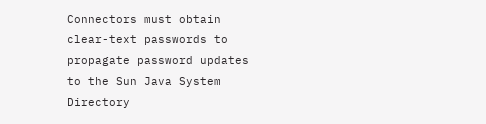Connectors must obtain clear-text passwords to propagate password updates to the Sun Java System Directory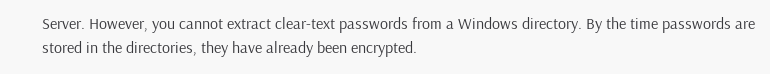Server. However, you cannot extract clear-text passwords from a Windows directory. By the time passwords are stored in the directories, they have already been encrypted.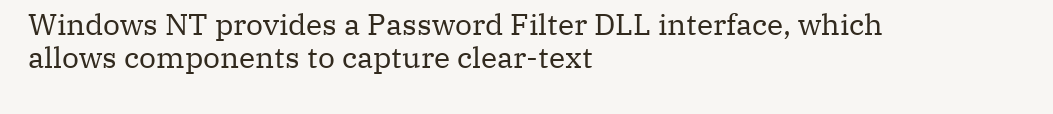Windows NT provides a Password Filter DLL interface, which allows components to capture clear-text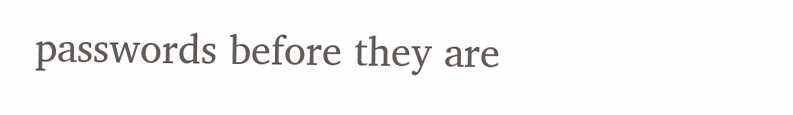passwords before they are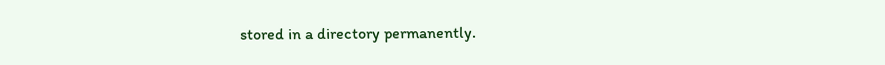stored in a directory permanently.